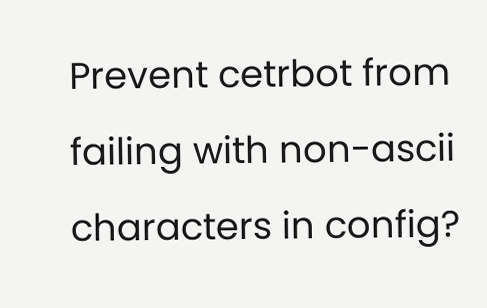Prevent cetrbot from failing with non-ascii characters in config?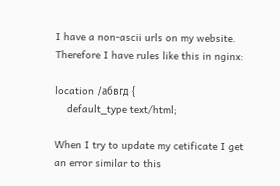I have a non-ascii urls on my website. Therefore I have rules like this in nginx:

location /абвгд {
    default_type text/html;

When I try to update my cetificate I get an error similar to this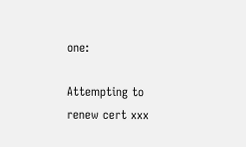one:

Attempting to renew cert xxx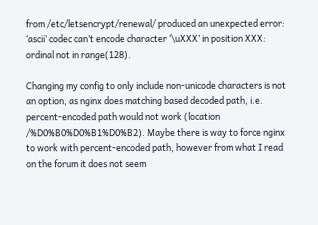from /etc/letsencrypt/renewal/ produced an unexpected error: ‘ascii’ codec can’t encode character ‘\uXXX’ in position XXX: ordinal not in range(128).

Changing my config to only include non-unicode characters is not an option, as nginx does matching based decoded path, i.e. percent-encoded path would not work (location /%D0%B0%D0%B1%D0%B2). Maybe there is way to force nginx to work with percent-encoded path, however from what I read on the forum it does not seem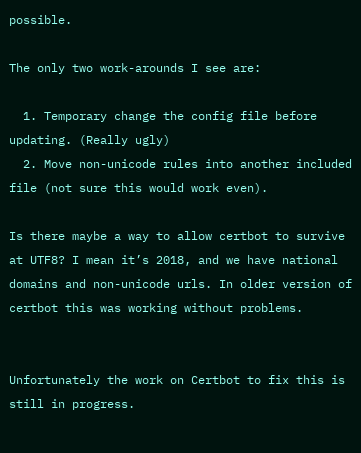possible.

The only two work-arounds I see are:

  1. Temporary change the config file before updating. (Really ugly)
  2. Move non-unicode rules into another included file (not sure this would work even).

Is there maybe a way to allow certbot to survive at UTF8? I mean it’s 2018, and we have national domains and non-unicode urls. In older version of certbot this was working without problems.


Unfortunately the work on Certbot to fix this is still in progress.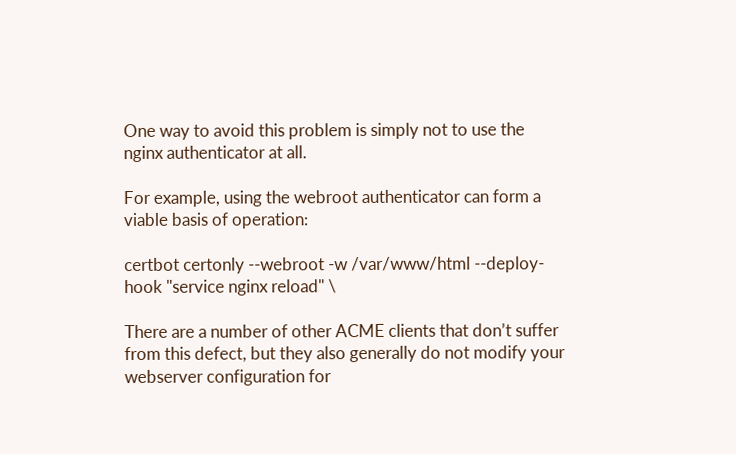One way to avoid this problem is simply not to use the nginx authenticator at all.

For example, using the webroot authenticator can form a viable basis of operation:

certbot certonly --webroot -w /var/www/html --deploy-hook "service nginx reload" \

There are a number of other ACME clients that don’t suffer from this defect, but they also generally do not modify your webserver configuration for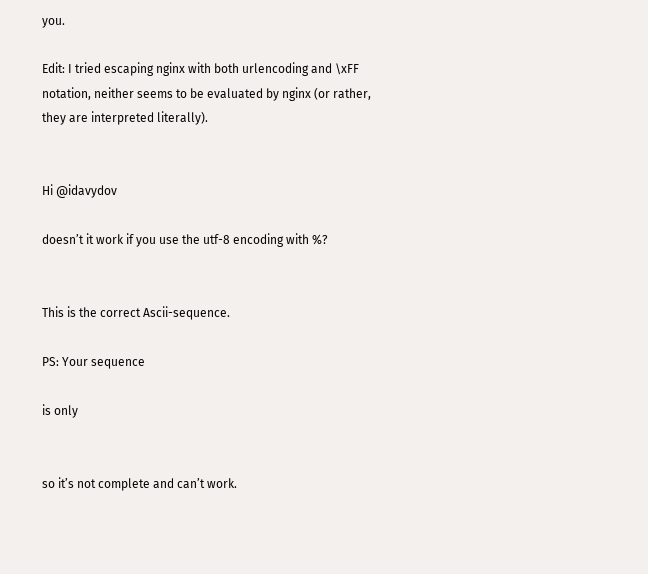you.

Edit: I tried escaping nginx with both urlencoding and \xFF notation, neither seems to be evaluated by nginx (or rather, they are interpreted literally).


Hi @idavydov

doesn’t it work if you use the utf-8 encoding with %?


This is the correct Ascii-sequence.

PS: Your sequence

is only


so it’s not complete and can’t work.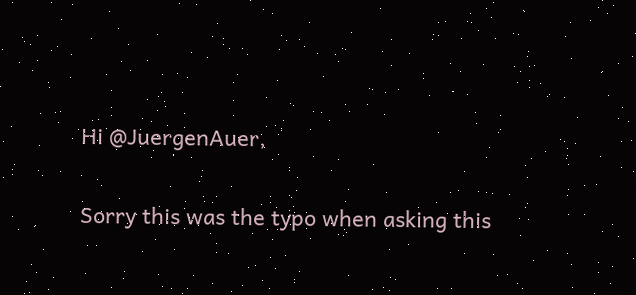Hi @JuergenAuer,

Sorry this was the typo when asking this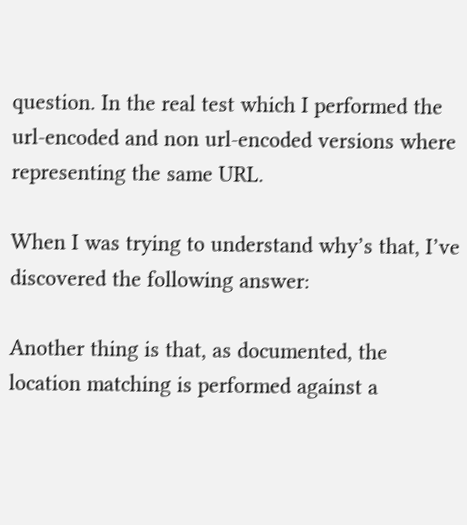question. In the real test which I performed the url-encoded and non url-encoded versions where representing the same URL.

When I was trying to understand why’s that, I’ve discovered the following answer:

Another thing is that, as documented, the location matching is performed against a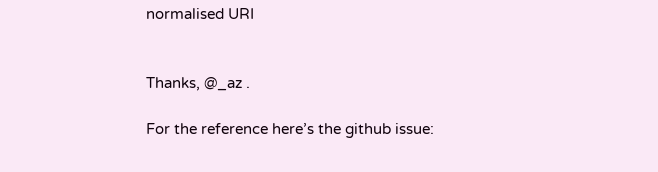normalised URI


Thanks, @_az .

For the reference here’s the github issue: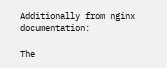Additionally from nginx documentation:

The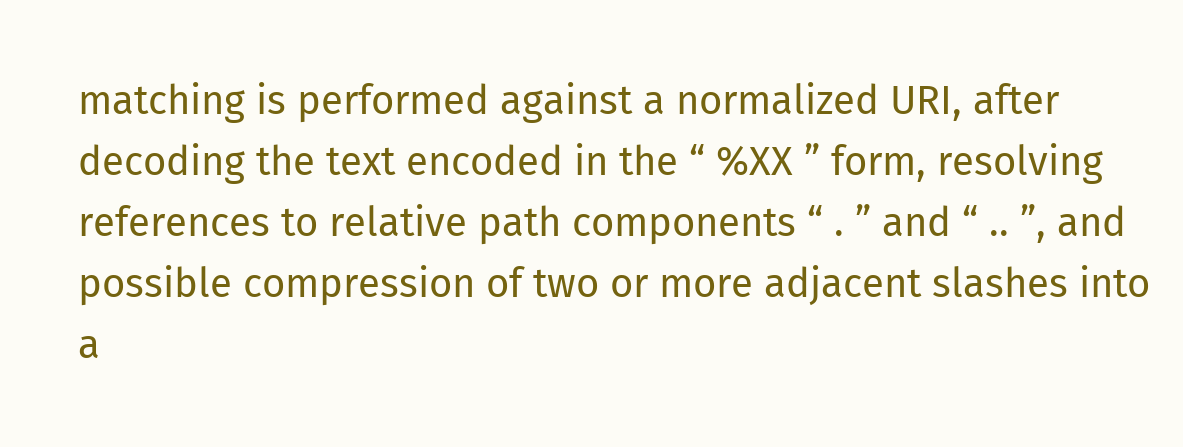matching is performed against a normalized URI, after decoding the text encoded in the “ %XX ” form, resolving references to relative path components “ . ” and “ .. ”, and possible compression of two or more adjacent slashes into a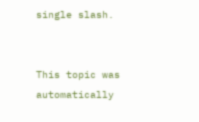single slash.


This topic was automatically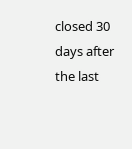closed 30 days after the last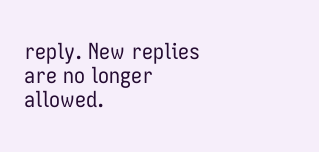reply. New replies are no longer allowed.